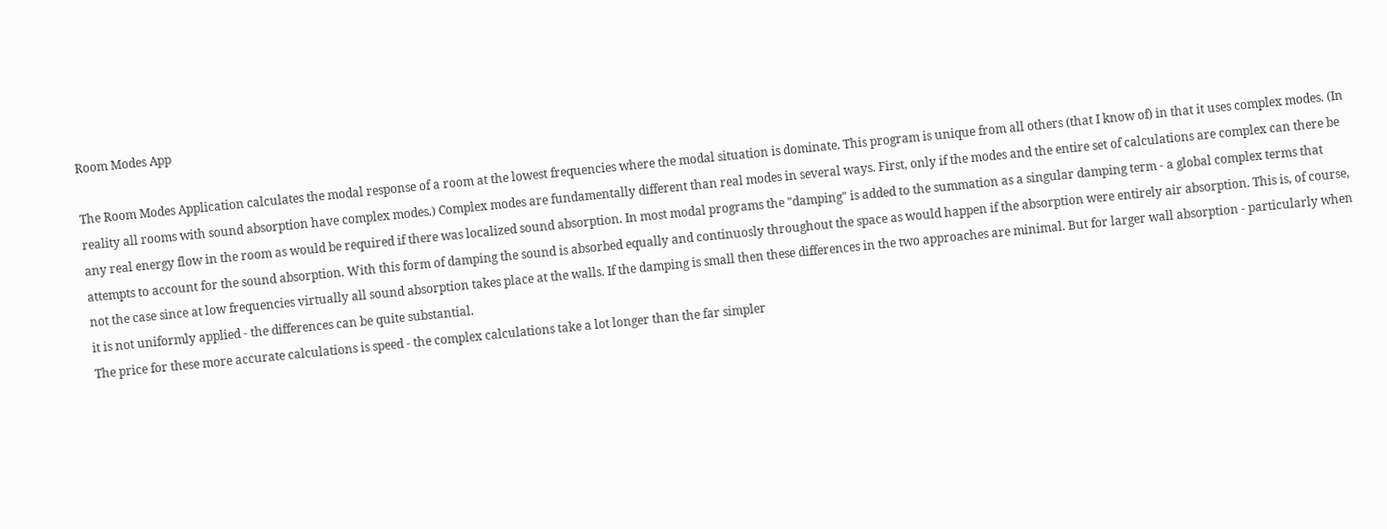Room Modes App

The Room Modes Application calculates the modal response of a room at the lowest frequencies where the modal situation is dominate. This program is unique from all others (that I know of) in that it uses complex modes. (In reality all rooms with sound absorption have complex modes.) Complex modes are fundamentally different than real modes in several ways. First, only if the modes and the entire set of calculations are complex can there be any real energy flow in the room as would be required if there was localized sound absorption. In most modal programs the "damping" is added to the summation as a singular damping term - a global complex terms that attempts to account for the sound absorption. With this form of damping the sound is absorbed equally and continuosly throughout the space as would happen if the absorption were entirely air absorption. This is, of course, not the case since at low frequencies virtually all sound absorption takes place at the walls. If the damping is small then these differences in the two approaches are minimal. But for larger wall absorption - particularly when it is not uniformly applied - the differences can be quite substantial.
The price for these more accurate calculations is speed - the complex calculations take a lot longer than the far simpler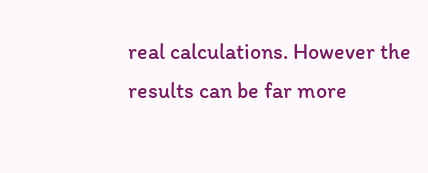real calculations. However the results can be far more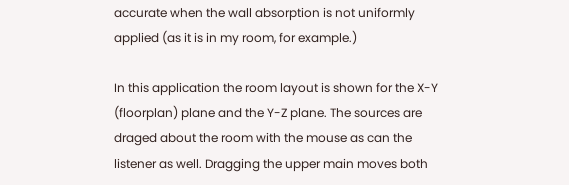accurate when the wall absorption is not uniformly applied (as it is in my room, for example.)

In this application the room layout is shown for the X-Y (floorplan) plane and the Y-Z plane. The sources are draged about the room with the mouse as can the listener as well. Dragging the upper main moves both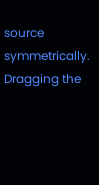source symmetrically. Dragging the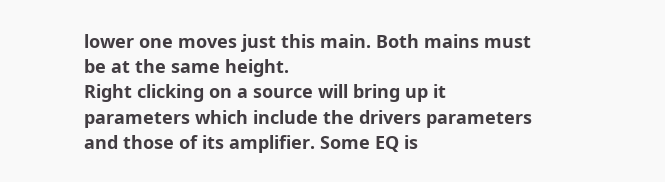lower one moves just this main. Both mains must be at the same height.
Right clicking on a source will bring up it parameters which include the drivers parameters and those of its amplifier. Some EQ is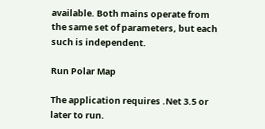available. Both mains operate from the same set of parameters, but each such is independent.

Run Polar Map

The application requires .Net 3.5 or later to run.